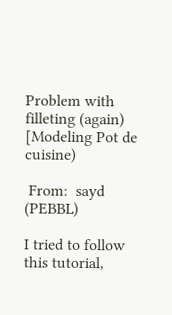Problem with filleting (again) [Modeling Pot de cuisine)

 From:  sayd (PEBBL)

I tried to follow this tutorial,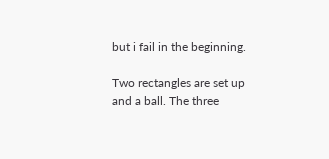but i fail in the beginning.

Two rectangles are set up and a ball. The three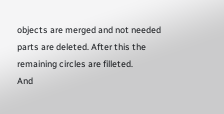objects are merged and not needed parts are deleted. After this the remaining circles are filleted.
And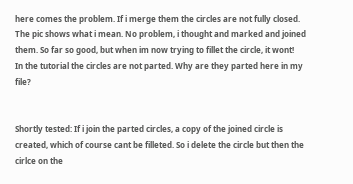here comes the problem. If i merge them the circles are not fully closed. The pic shows what i mean. No problem, i thought and marked and joined them. So far so good, but when im now trying to fillet the circle, it wont!
In the tutorial the circles are not parted. Why are they parted here in my file?


Shortly tested: If i join the parted circles, a copy of the joined circle is created, which of course cant be filleted. So i delete the circle but then the cirlce on the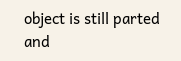object is still parted and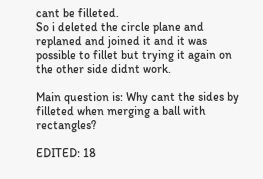cant be filleted.
So i deleted the circle plane and replaned and joined it and it was possible to fillet but trying it again on the other side didnt work.

Main question is: Why cant the sides by filleted when merging a ball with rectangles?

EDITED: 18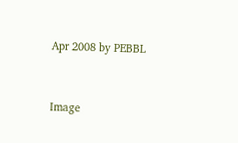Apr 2008 by PEBBL


Image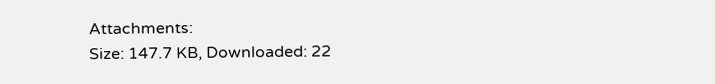Attachments:
Size: 147.7 KB, Downloaded: 22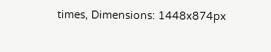times, Dimensions: 1448x874px